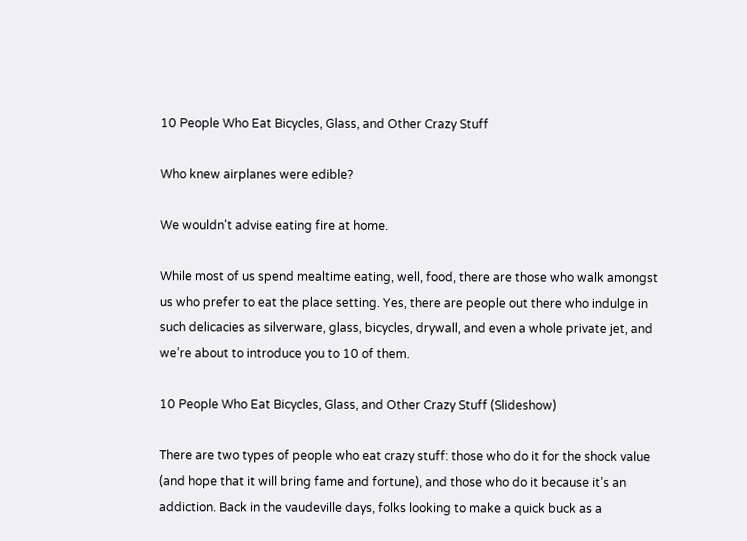10 People Who Eat Bicycles, Glass, and Other Crazy Stuff

Who knew airplanes were edible?

We wouldn't advise eating fire at home.

While most of us spend mealtime eating, well, food, there are those who walk amongst us who prefer to eat the place setting. Yes, there are people out there who indulge in such delicacies as silverware, glass, bicycles, drywall, and even a whole private jet, and we’re about to introduce you to 10 of them.

10 People Who Eat Bicycles, Glass, and Other Crazy Stuff (Slideshow)

There are two types of people who eat crazy stuff: those who do it for the shock value (and hope that it will bring fame and fortune), and those who do it because it’s an addiction. Back in the vaudeville days, folks looking to make a quick buck as a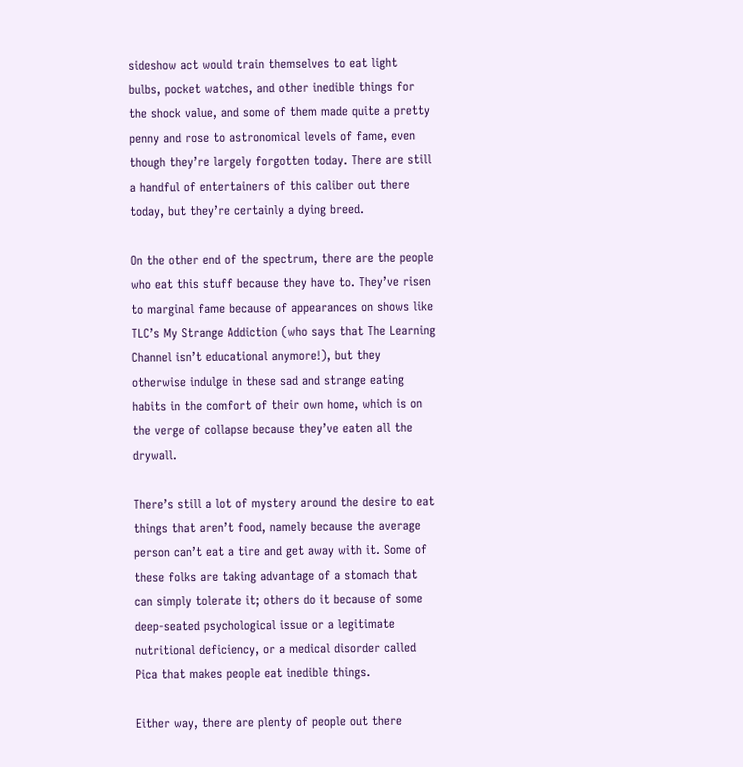sideshow act would train themselves to eat light bulbs, pocket watches, and other inedible things for the shock value, and some of them made quite a pretty penny and rose to astronomical levels of fame, even though they’re largely forgotten today. There are still a handful of entertainers of this caliber out there today, but they’re certainly a dying breed.

On the other end of the spectrum, there are the people who eat this stuff because they have to. They’ve risen to marginal fame because of appearances on shows like TLC’s My Strange Addiction (who says that The Learning Channel isn’t educational anymore!), but they otherwise indulge in these sad and strange eating habits in the comfort of their own home, which is on the verge of collapse because they’ve eaten all the drywall.

There’s still a lot of mystery around the desire to eat things that aren’t food, namely because the average person can’t eat a tire and get away with it. Some of these folks are taking advantage of a stomach that can simply tolerate it; others do it because of some deep-seated psychological issue or a legitimate nutritional deficiency, or a medical disorder called Pica that makes people eat inedible things.

Either way, there are plenty of people out there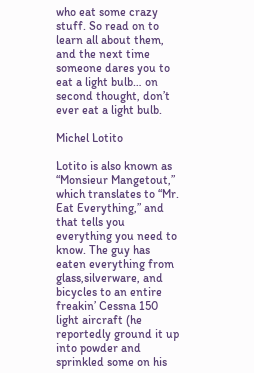who eat some crazy stuff. So read on to learn all about them, and the next time someone dares you to eat a light bulb… on second thought, don’t ever eat a light bulb.

Michel Lotito

Lotito is also known as “Monsieur Mangetout,” which translates to “Mr. Eat Everything,” and that tells you everything you need to know. The guy has eaten everything from glass,silverware, and bicycles to an entire freakin’ Cessna 150 light aircraft (he reportedly ground it up into powder and sprinkled some on his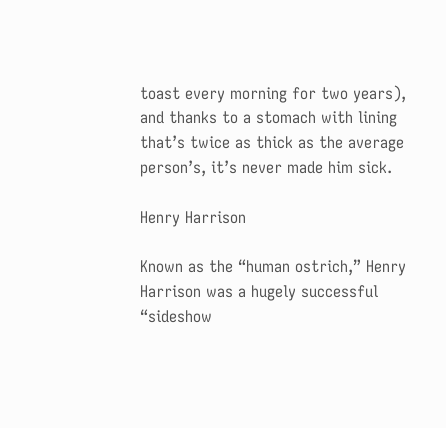toast every morning for two years), and thanks to a stomach with lining that’s twice as thick as the average person’s, it’s never made him sick.

Henry Harrison

Known as the “human ostrich,” Henry Harrison was a hugely successful “sideshow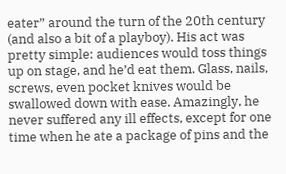eater” around the turn of the 20th century (and also a bit of a playboy). His act was pretty simple: audiences would toss things up on stage, and he’d eat them. Glass, nails, screws, even pocket knives would be swallowed down with ease. Amazingly, he never suffered any ill effects, except for one time when he ate a package of pins and the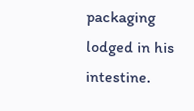packaging lodged in his intestine.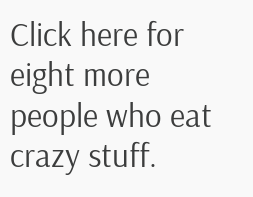Click here for eight more people who eat crazy stuff.